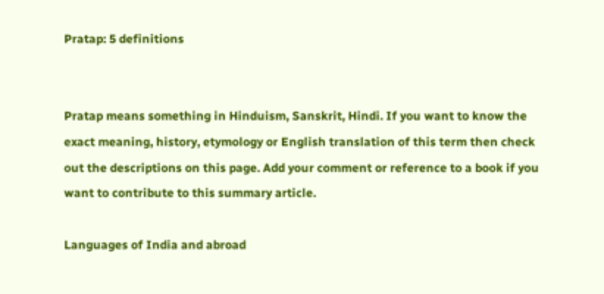Pratap: 5 definitions


Pratap means something in Hinduism, Sanskrit, Hindi. If you want to know the exact meaning, history, etymology or English translation of this term then check out the descriptions on this page. Add your comment or reference to a book if you want to contribute to this summary article.

Languages of India and abroad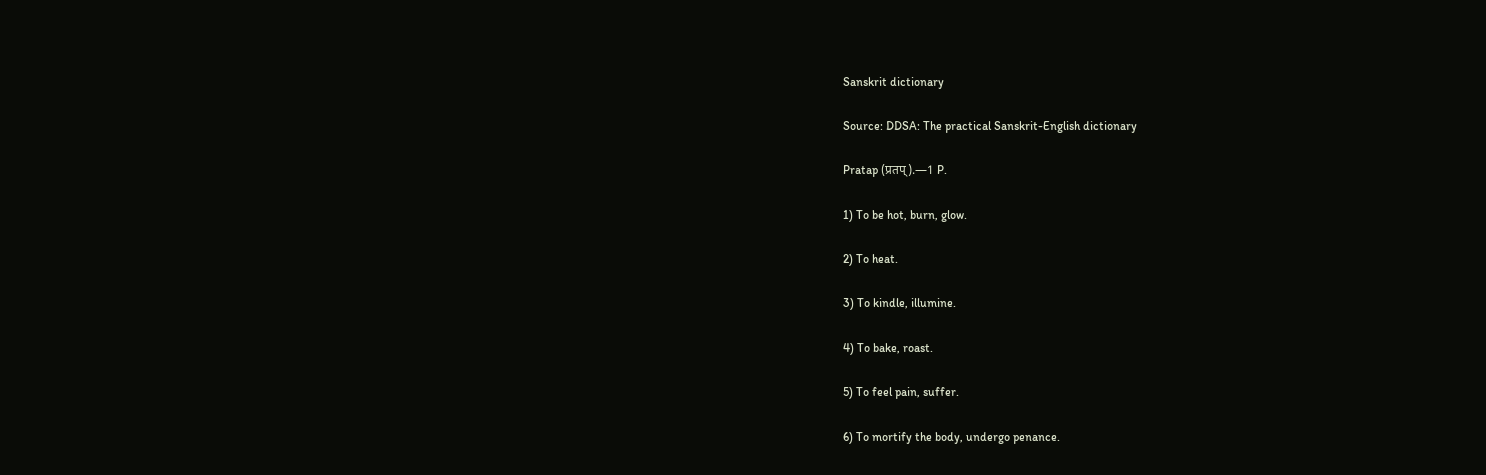Sanskrit dictionary

Source: DDSA: The practical Sanskrit-English dictionary

Pratap (प्रतप्).—1 P.

1) To be hot, burn, glow.

2) To heat.

3) To kindle, illumine.

4) To bake, roast.

5) To feel pain, suffer.

6) To mortify the body, undergo penance.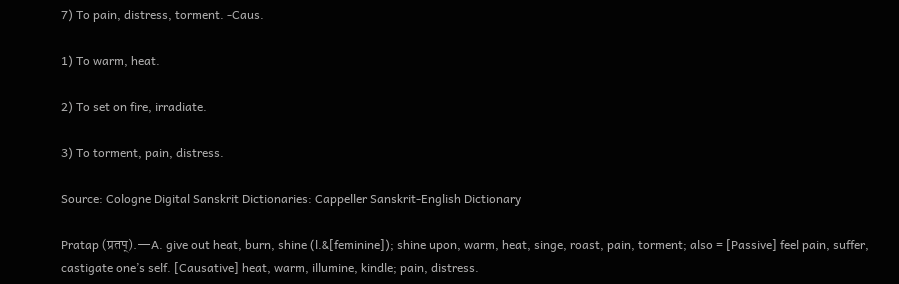7) To pain, distress, torment. -Caus.

1) To warm, heat.

2) To set on fire, irradiate.

3) To torment, pain, distress.

Source: Cologne Digital Sanskrit Dictionaries: Cappeller Sanskrit-English Dictionary

Pratap (प्रतप्).—A. give out heat, burn, shine (l.&[feminine]); shine upon, warm, heat, singe, roast, pain, torment; also = [Passive] feel pain, suffer, castigate one’s self. [Causative] heat, warm, illumine, kindle; pain, distress.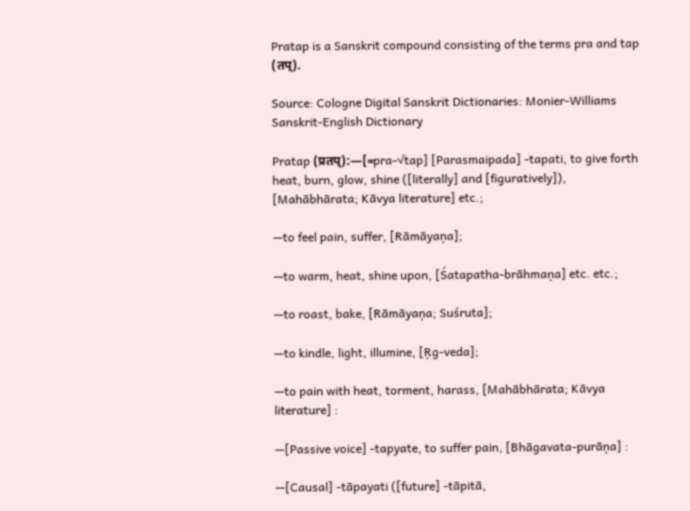Pratap is a Sanskrit compound consisting of the terms pra and tap (तप्).

Source: Cologne Digital Sanskrit Dictionaries: Monier-Williams Sanskrit-English Dictionary

Pratap (प्रतप्):—[=pra-√tap] [Parasmaipada] -tapati, to give forth heat, burn, glow, shine ([literally] and [figuratively]), [Mahābhārata; Kāvya literature] etc.;

—to feel pain, suffer, [Rāmāyaṇa];

—to warm, heat, shine upon, [Śatapatha-brāhmaṇa] etc. etc.;

—to roast, bake, [Rāmāyaṇa; Suśruta];

—to kindle, light, illumine, [Ṛg-veda];

—to pain with heat, torment, harass, [Mahābhārata; Kāvya literature] :

—[Passive voice] -tapyate, to suffer pain, [Bhāgavata-purāṇa] :

—[Causal] -tāpayati ([future] -tāpitā,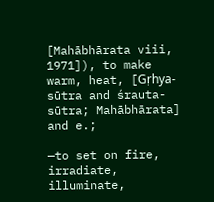[Mahābhārata viii, 1971]), to make warm, heat, [Gṛhya-sūtra and śrauta-sūtra; Mahābhārata] and e.;

—to set on fire, irradiate, illuminate,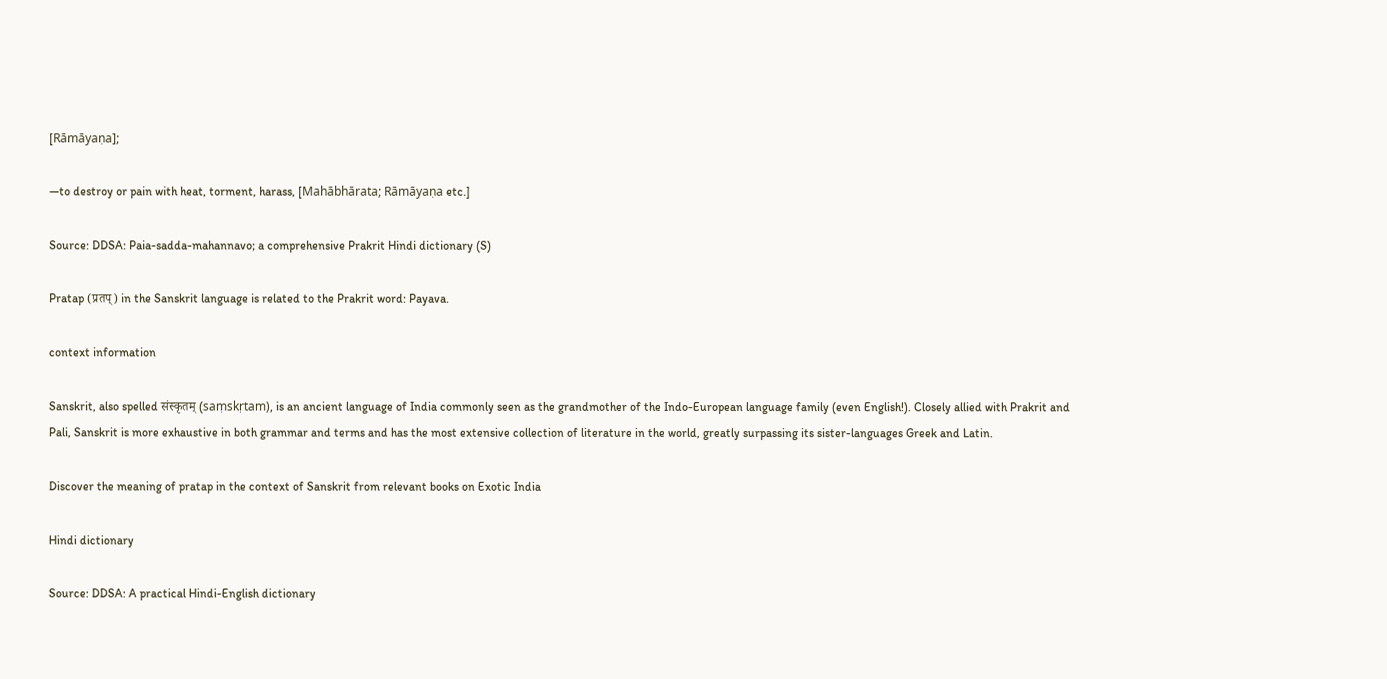[Rāmāyaṇa];

—to destroy or pain with heat, torment, harass, [Mahābhārata; Rāmāyaṇa etc.]

Source: DDSA: Paia-sadda-mahannavo; a comprehensive Prakrit Hindi dictionary (S)

Pratap (प्रतप्) in the Sanskrit language is related to the Prakrit word: Payava.

context information

Sanskrit, also spelled संस्कृतम् (saṃskṛtam), is an ancient language of India commonly seen as the grandmother of the Indo-European language family (even English!). Closely allied with Prakrit and Pali, Sanskrit is more exhaustive in both grammar and terms and has the most extensive collection of literature in the world, greatly surpassing its sister-languages Greek and Latin.

Discover the meaning of pratap in the context of Sanskrit from relevant books on Exotic India

Hindi dictionary

Source: DDSA: A practical Hindi-English dictionary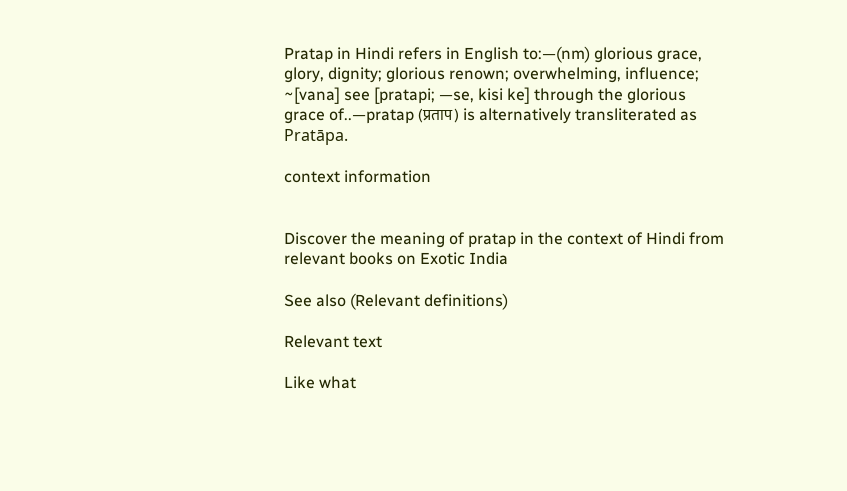Pratap in Hindi refers in English to:—(nm) glorious grace, glory, dignity; glorious renown; overwhelming, influence; ~[vana] see [pratapi; —se, kisi ke] through the glorious grace of..—pratap (प्रताप) is alternatively transliterated as Pratāpa.

context information


Discover the meaning of pratap in the context of Hindi from relevant books on Exotic India

See also (Relevant definitions)

Relevant text

Like what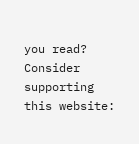you read? Consider supporting this website: